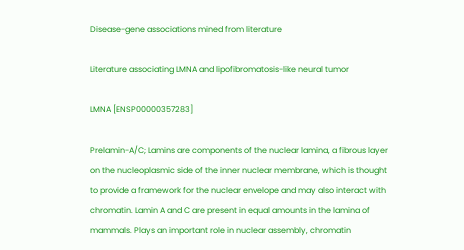Disease-gene associations mined from literature

Literature associating LMNA and lipofibromatosis-like neural tumor

LMNA [ENSP00000357283]

Prelamin-A/C; Lamins are components of the nuclear lamina, a fibrous layer on the nucleoplasmic side of the inner nuclear membrane, which is thought to provide a framework for the nuclear envelope and may also interact with chromatin. Lamin A and C are present in equal amounts in the lamina of mammals. Plays an important role in nuclear assembly, chromatin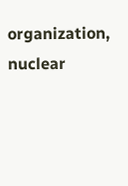organization, nuclear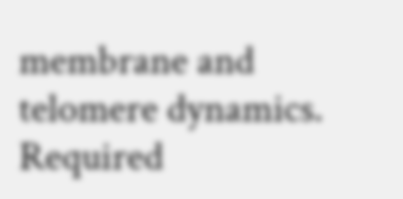membrane and telomere dynamics. Required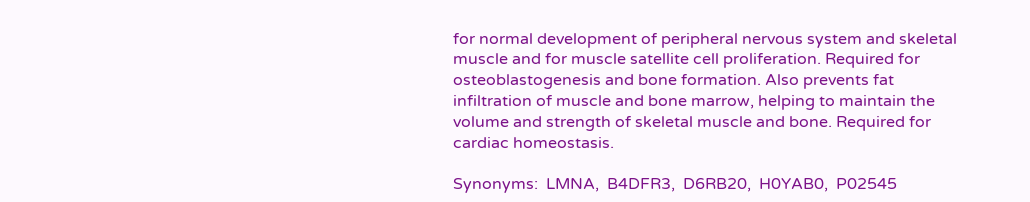for normal development of peripheral nervous system and skeletal muscle and for muscle satellite cell proliferation. Required for osteoblastogenesis and bone formation. Also prevents fat infiltration of muscle and bone marrow, helping to maintain the volume and strength of skeletal muscle and bone. Required for cardiac homeostasis.

Synonyms:  LMNA,  B4DFR3,  D6RB20,  H0YAB0,  P02545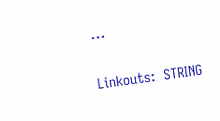...

Linkouts:  STRING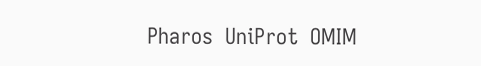Pharos  UniProt  OMIM